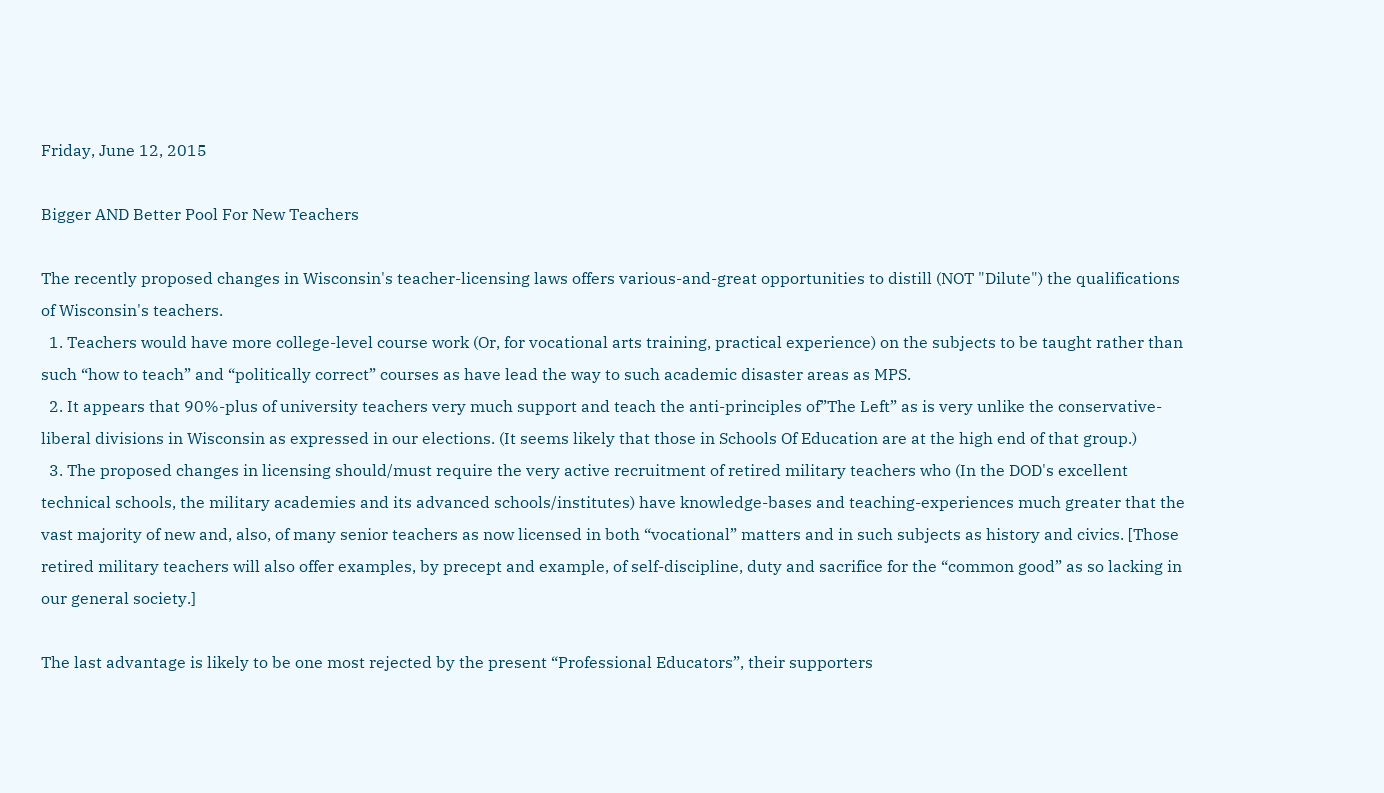Friday, June 12, 2015

Bigger AND Better Pool For New Teachers

The recently proposed changes in Wisconsin's teacher-licensing laws offers various-and-great opportunities to distill (NOT "Dilute") the qualifications of Wisconsin's teachers.
  1. Teachers would have more college-level course work (Or, for vocational arts training, practical experience) on the subjects to be taught rather than such “how to teach” and “politically correct” courses as have lead the way to such academic disaster areas as MPS.
  2. It appears that 90%-plus of university teachers very much support and teach the anti-principles of”The Left” as is very unlike the conservative-liberal divisions in Wisconsin as expressed in our elections. (It seems likely that those in Schools Of Education are at the high end of that group.)
  3. The proposed changes in licensing should/must require the very active recruitment of retired military teachers who (In the DOD's excellent technical schools, the military academies and its advanced schools/institutes) have knowledge-bases and teaching-experiences much greater that the vast majority of new and, also, of many senior teachers as now licensed in both “vocational” matters and in such subjects as history and civics. [Those retired military teachers will also offer examples, by precept and example, of self-discipline, duty and sacrifice for the “common good” as so lacking in our general society.]

The last advantage is likely to be one most rejected by the present “Professional Educators”, their supporters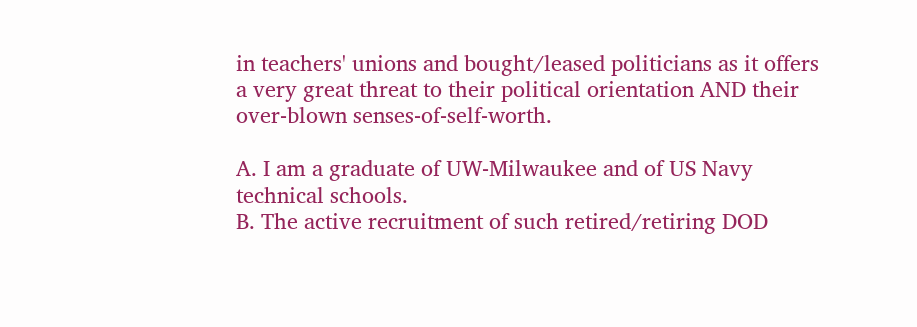in teachers' unions and bought/leased politicians as it offers a very great threat to their political orientation AND their over-blown senses-of-self-worth.

A. I am a graduate of UW-Milwaukee and of US Navy technical schools.
B. The active recruitment of such retired/retiring DOD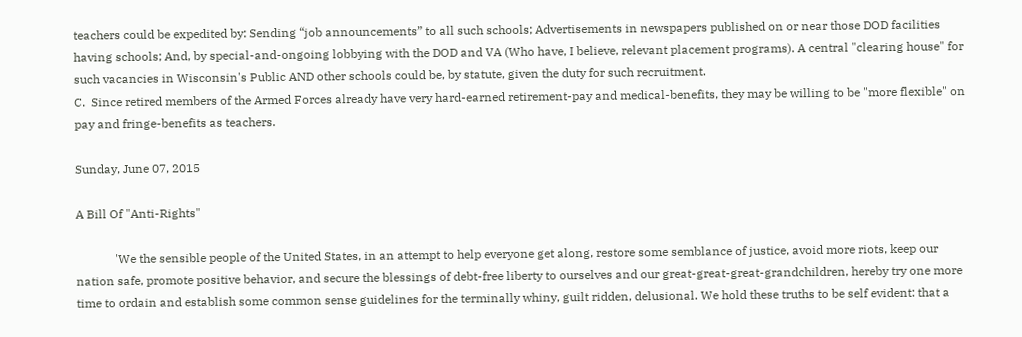teachers could be expedited by: Sending “job announcements” to all such schools; Advertisements in newspapers published on or near those DOD facilities having schools; And, by special-and-ongoing lobbying with the DOD and VA (Who have, I believe, relevant placement programs). A central "clearing house" for such vacancies in Wisconsin's Public AND other schools could be, by statute, given the duty for such recruitment.
C.  Since retired members of the Armed Forces already have very hard-earned retirement-pay and medical-benefits, they may be willing to be "more flexible" on pay and fringe-benefits as teachers.

Sunday, June 07, 2015

A Bill Of "Anti-Rights"

             'We the sensible people of the United States, in an attempt to help everyone get along, restore some semblance of justice, avoid more riots, keep our nation safe, promote positive behavior, and secure the blessings of debt-free liberty to ourselves and our great-great-great-grandchildren, hereby try one more time to ordain and establish some common sense guidelines for the terminally whiny, guilt ridden, delusional. We hold these truths to be self evident: that a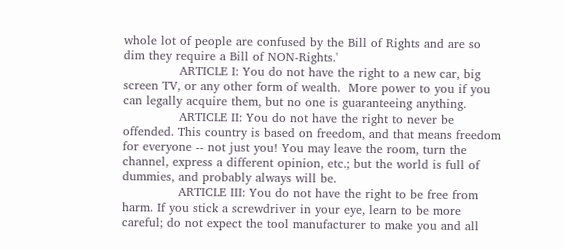whole lot of people are confused by the Bill of Rights and are so dim they require a Bill of NON-Rights.'
              ARTICLE I: You do not have the right to a new car, big screen TV, or any other form of wealth.  More power to you if you can legally acquire them, but no one is guaranteeing anything.
              ARTICLE II: You do not have the right to never be offended. This country is based on freedom, and that means freedom for everyone -- not just you! You may leave the room, turn the channel, express a different opinion, etc.; but the world is full of dummies, and probably always will be.
              ARTICLE III: You do not have the right to be free from harm. If you stick a screwdriver in your eye, learn to be more careful; do not expect the tool manufacturer to make you and all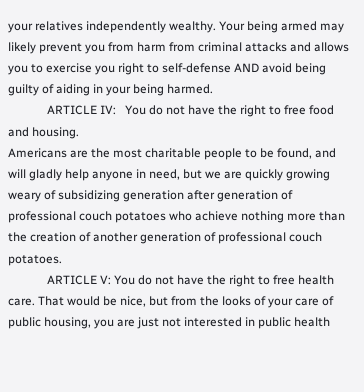your relatives independently wealthy. Your being armed may likely prevent you from harm from criminal attacks and allows you to exercise you right to self-defense AND avoid being guilty of aiding in your being harmed.
             ARTICLE IV:   You do not have the right to free food and housing.
Americans are the most charitable people to be found, and will gladly help anyone in need, but we are quickly growing weary of subsidizing generation after generation of professional couch potatoes who achieve nothing more than the creation of another generation of professional couch potatoes.
             ARTICLE V: You do not have the right to free health care. That would be nice, but from the looks of your care of public housing, you are just not interested in public health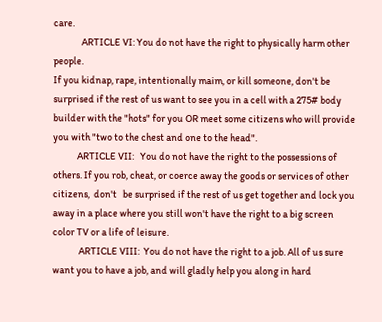care.
              ARTICLE VI: You do not have the right to physically harm other people.
If you kidnap, rape, intentionally maim, or kill someone, don't be surprised if the rest of us want to see you in a cell with a 275# body builder with the "hots" for you OR meet some citizens who will provide you with "two to the chest and one to the head".
            ARTICLE VII:   You do not have the right to the possessions of others. If you rob, cheat, or coerce away the goods or services of other citizens,  don't   be surprised if the rest of us get together and lock you away in a place where you still won't have the right to a big screen color TV or a life of leisure.
             ARTICLE VIII:  You do not have the right to a job. All of us sure want you to have a job, and will gladly help you along in hard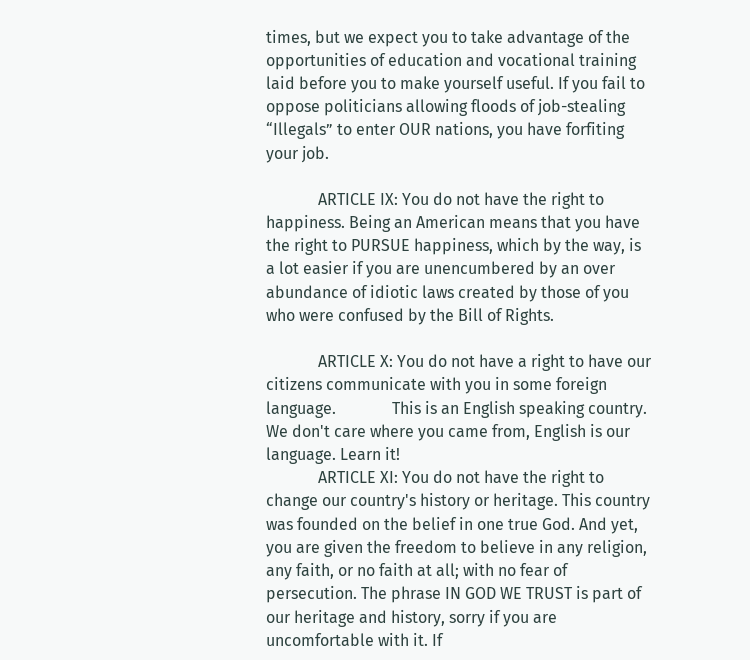times, but we expect you to take advantage of the opportunities of education and vocational training laid before you to make yourself useful. If you fail to oppose politicians allowing floods of job-stealing “Illegals” to enter OUR nations, you have forfiting your job.

             ARTICLE IX: You do not have the right to happiness. Being an American means that you have the right to PURSUE happiness, which by the way, is a lot easier if you are unencumbered by an over abundance of idiotic laws created by those of you who were confused by the Bill of Rights.

             ARTICLE X: You do not have a right to have our citizens communicate with you in some foreign language.              This is an English speaking country. We don't care where you came from, English is our language. Learn it!
             ARTICLE XI: You do not have the right to change our country's history or heritage. This country was founded on the belief in one true God. And yet, you are given the freedom to believe in any religion, any faith, or no faith at all; with no fear of persecution. The phrase IN GOD WE TRUST is part of our heritage and history, sorry if you are uncomfortable with it. If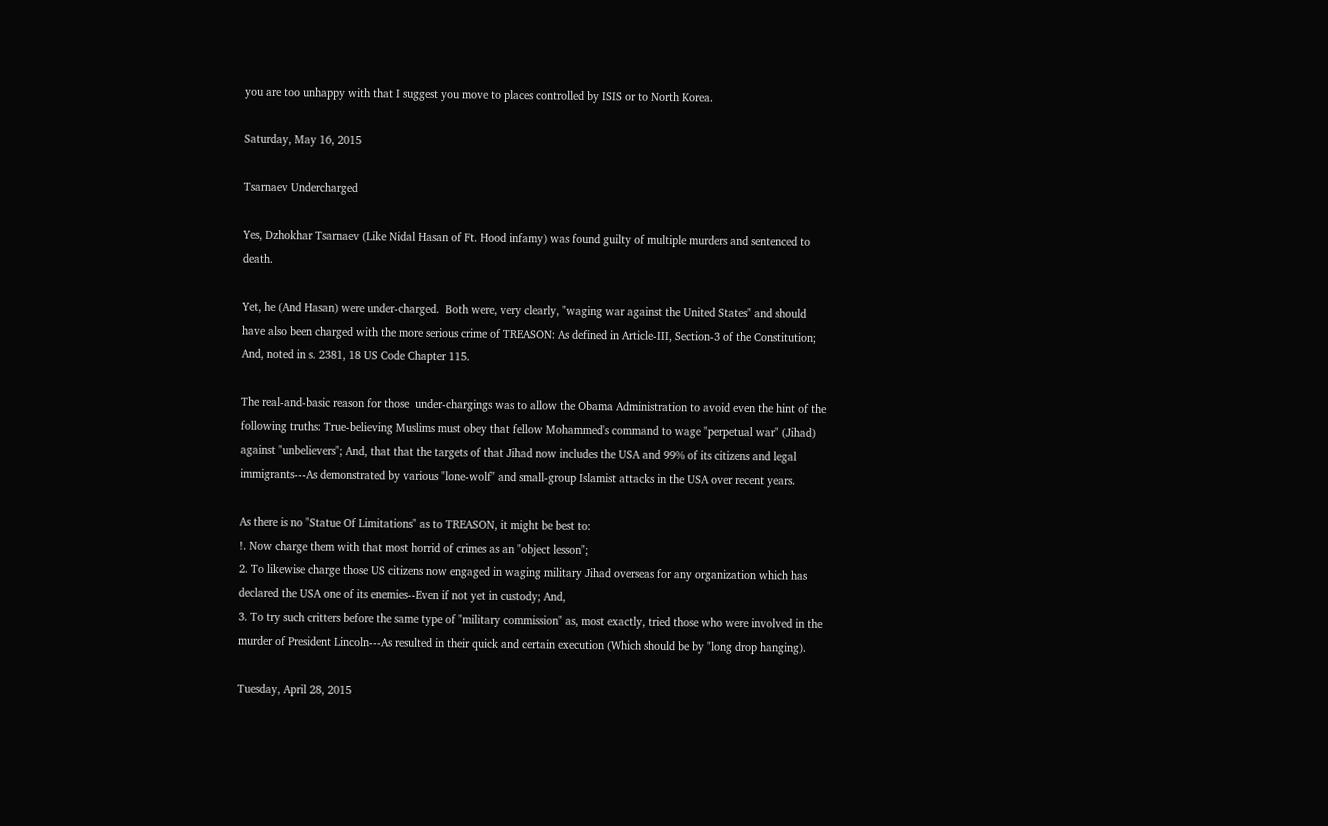you are too unhappy with that I suggest you move to places controlled by ISIS or to North Korea.

Saturday, May 16, 2015

Tsarnaev Undercharged

Yes, Dzhokhar Tsarnaev (Like Nidal Hasan of Ft. Hood infamy) was found guilty of multiple murders and sentenced to death.

Yet, he (And Hasan) were under-charged.  Both were, very clearly, "waging war against the United States" and should have also been charged with the more serious crime of TREASON: As defined in Article-III, Section-3 of the Constitution; And, noted in s. 2381, 18 US Code Chapter 115.

The real-and-basic reason for those  under-chargings was to allow the Obama Administration to avoid even the hint of the following truths: True-believing Muslims must obey that fellow Mohammed's command to wage "perpetual war" (Jihad) against "unbelievers"; And, that that the targets of that Jihad now includes the USA and 99% of its citizens and legal immigrants---As demonstrated by various "lone-wolf" and small-group Islamist attacks in the USA over recent years.

As there is no "Statue Of Limitations" as to TREASON, it might be best to:
!. Now charge them with that most horrid of crimes as an "object lesson";
2. To likewise charge those US citizens now engaged in waging military Jihad overseas for any organization which has declared the USA one of its enemies--Even if not yet in custody; And,
3. To try such critters before the same type of "military commission" as, most exactly, tried those who were involved in the murder of President Lincoln---As resulted in their quick and certain execution (Which should be by "long drop hanging).

Tuesday, April 28, 2015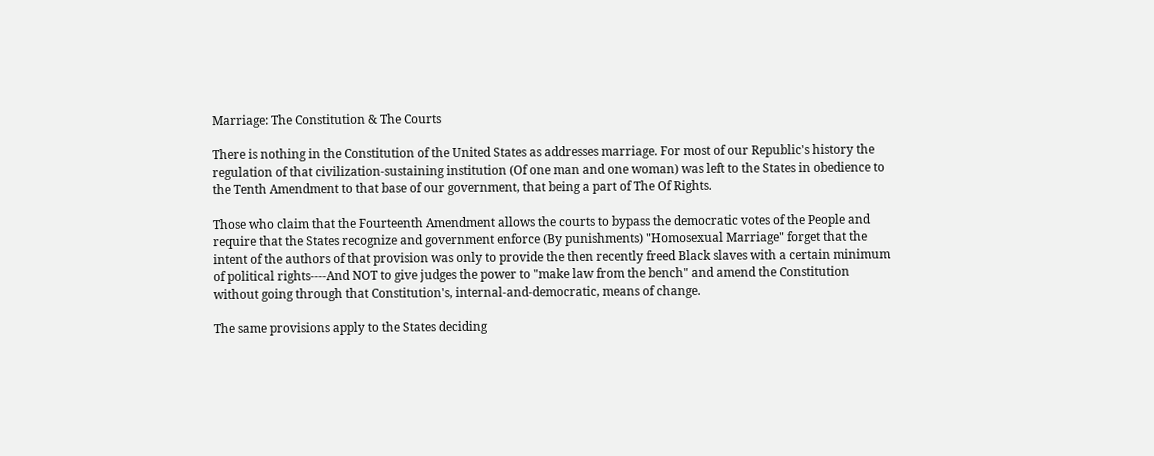Marriage: The Constitution & The Courts

There is nothing in the Constitution of the United States as addresses marriage. For most of our Republic's history the regulation of that civilization-sustaining institution (Of one man and one woman) was left to the States in obedience to the Tenth Amendment to that base of our government, that being a part of The Of Rights.

Those who claim that the Fourteenth Amendment allows the courts to bypass the democratic votes of the People and require that the States recognize and government enforce (By punishments) "Homosexual Marriage" forget that the intent of the authors of that provision was only to provide the then recently freed Black slaves with a certain minimum of political rights----And NOT to give judges the power to "make law from the bench" and amend the Constitution without going through that Constitution's, internal-and-democratic, means of change.

The same provisions apply to the States deciding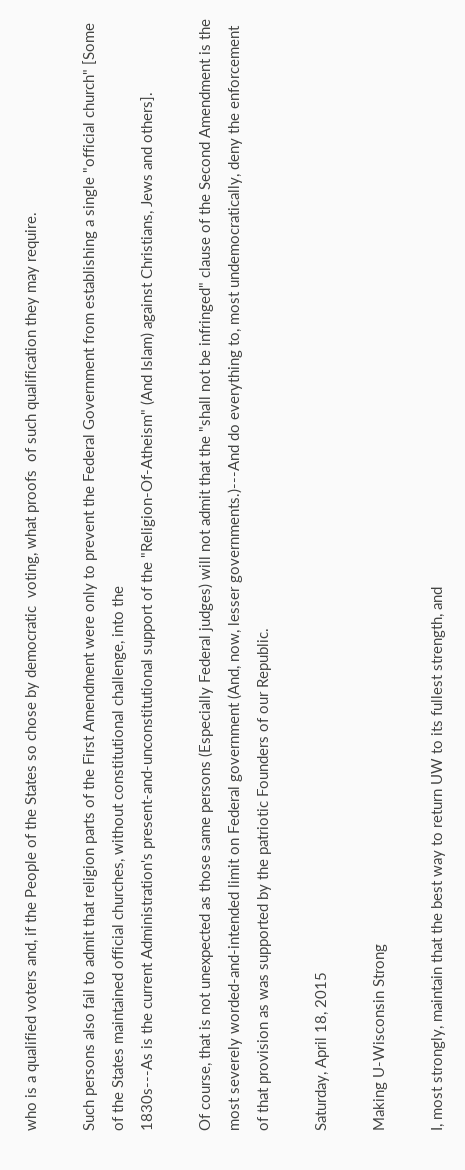who is a qualified voters and, if the People of the States so chose by democratic  voting, what proofs  of such qualification they may require.

Such persons also fail to admit that religion parts of the First Amendment were only to prevent the Federal Government from establishing a single "official church" [Some of the States maintained official churches, without constitutional challenge, into the
1830s---As is the current Administration's present-and-unconstitutional support of the "Religion-Of-Atheism" (And Islam) against Christians, Jews and others].

Of course, that is not unexpected as those same persons (Especially Federal judges) will not admit that the "shall not be infringed" clause of the Second Amendment is the most severely worded-and-intended limit on Federal government (And, now, lesser governments.)---And do everything to, most undemocratically, deny the enforcement of that provision as was supported by the patriotic Founders of our Republic.

Saturday, April 18, 2015

Making U-Wisconsin Strong

I, most strongly, maintain that the best way to return UW to its fullest strength, and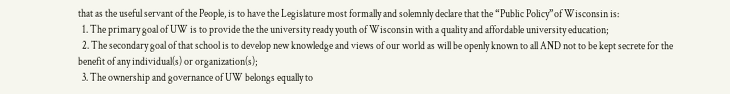that as the useful servant of the People, is to have the Legislature most formally and solemnly declare that the “Public Policy”of Wisconsin is:
  1. The primary goal of UW is to provide the the university ready youth of Wisconsin with a quality and affordable university education;
  2. The secondary goal of that school is to develop new knowledge and views of our world as will be openly known to all AND not to be kept secrete for the benefit of any individual(s) or organization(s);
  3. The ownership and governance of UW belongs equally to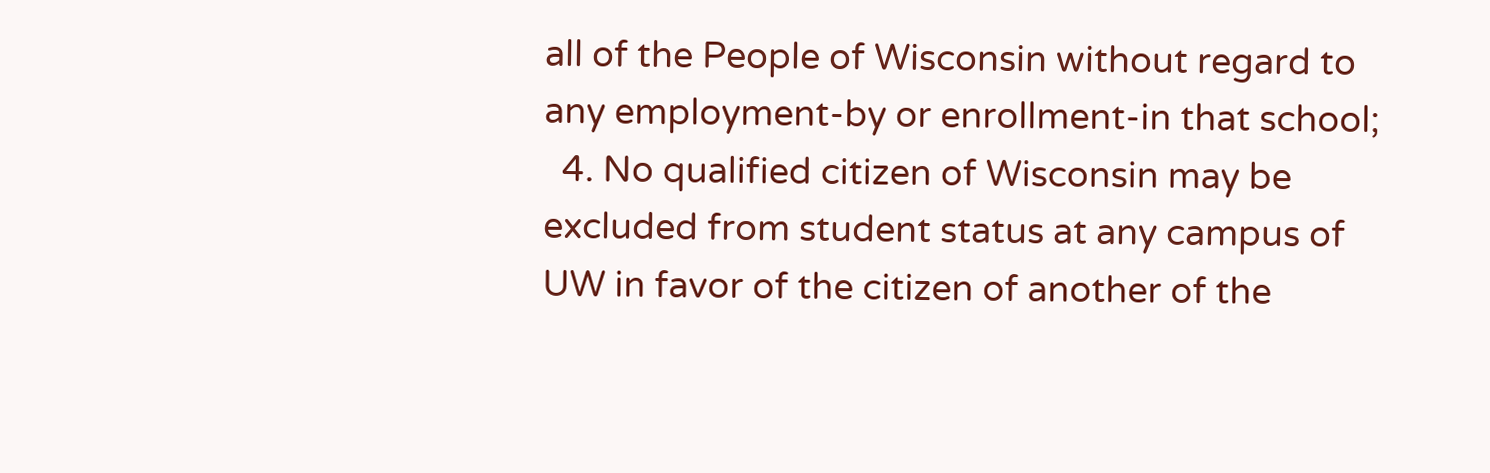all of the People of Wisconsin without regard to any employment-by or enrollment-in that school;
  4. No qualified citizen of Wisconsin may be excluded from student status at any campus of UW in favor of the citizen of another of the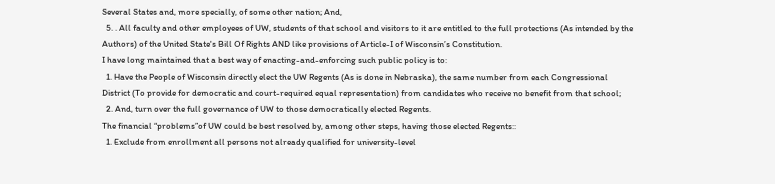Several States and, more specially, of some other nation; And,
  5. . All faculty and other employees of UW, students of that school and visitors to it are entitled to the full protections (As intended by the Authors) of the United State's Bill Of Rights AND like provisions of Article-I of Wisconsin’s Constitution.
I have long maintained that a best way of enacting-and-enforcing such public policy is to:
  1. Have the People of Wisconsin directly elect the UW Regents (As is done in Nebraska), the same number from each Congressional District (To provide for democratic and court-required equal representation) from candidates who receive no benefit from that school;
  2. And, turn over the full governance of UW to those democratically elected Regents.
The financial “problems”of UW could be best resolved by, among other steps, having those elected Regents::
  1. Exclude from enrollment all persons not already qualified for university-level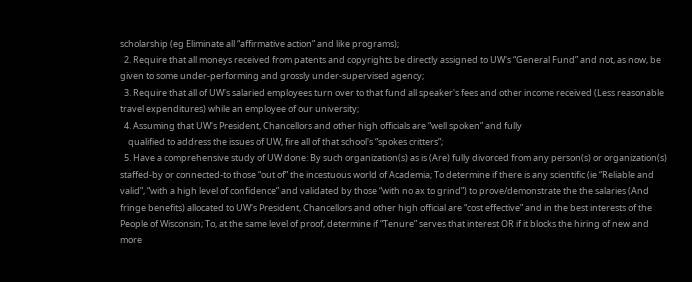scholarship (eg Eliminate all “affirmative action” and like programs);
  2. Require that all moneys received from patents and copyrights be directly assigned to UW's “General Fund” and not, as now, be given to some under-performing and grossly under-supervised agency;
  3. Require that all of UW's salaried employees turn over to that fund all speaker's fees and other income received (Less reasonable travel expenditures) while an employee of our university;
  4. Assuming that UW's President, Chancellors and other high officials are “well spoken” and fully
    qualified to address the issues of UW, fire all of that school's “spokes critters”;
  5. Have a comprehensive study of UW done: By such organization(s) as is (Are) fully divorced from any person(s) or organization(s) staffed-by or connected-to those “out of” the incestuous world of Academia; To determine if there is any scientific (ie “Reliable and valid”, “with a high level of confidence” and validated by those “with no ax to grind”) to prove/demonstrate the the salaries (And fringe benefits) allocated to UW's President, Chancellors and other high official are “cost effective” and in the best interests of the People of Wisconsin; To, at the same level of proof, determine if “Tenure” serves that interest OR if it blocks the hiring of new and more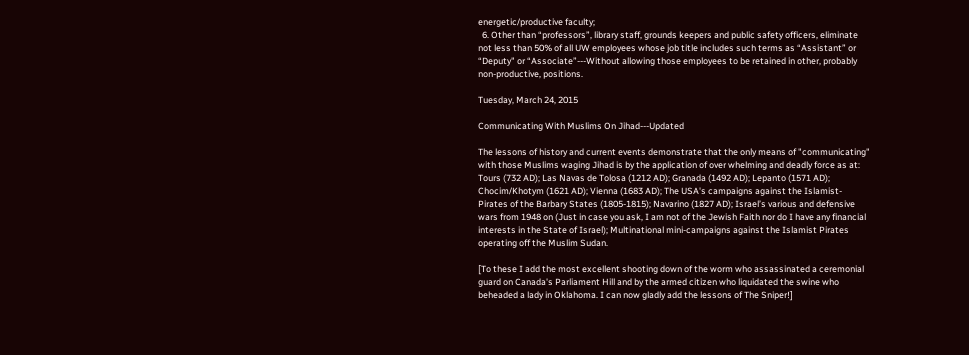energetic/productive faculty;
  6. Other than “professors”, library staff, grounds keepers and public safety officers, eliminate not less than 50% of all UW employees whose job title includes such terms as “Assistant” or “Deputy" or “Associate”---Without allowing those employees to be retained in other, probably non-productive, positions.

Tuesday, March 24, 2015

Communicating With Muslims On Jihad---Updated

The lessons of history and current events demonstrate that the only means of "communicating" with those Muslims waging Jihad is by the application of over whelming and deadly force as at: Tours (732 AD); Las Navas de Tolosa (1212 AD); Granada (1492 AD); Lepanto (1571 AD); Chocim/Khotym (1621 AD); Vienna (1683 AD); The USA's campaigns against the Islamist-Pirates of the Barbary States (1805-1815); Navarino (1827 AD); Israel’s various and defensive wars from 1948 on (Just in case you ask, I am not of the Jewish Faith nor do I have any financial interests in the State of Israel); Multinational mini-campaigns against the Islamist Pirates operating off the Muslim Sudan.

[To these I add the most excellent shooting down of the worm who assassinated a ceremonial guard on Canada's Parliament Hill and by the armed citizen who liquidated the swine who beheaded a lady in Oklahoma. I can now gladly add the lessons of The Sniper!]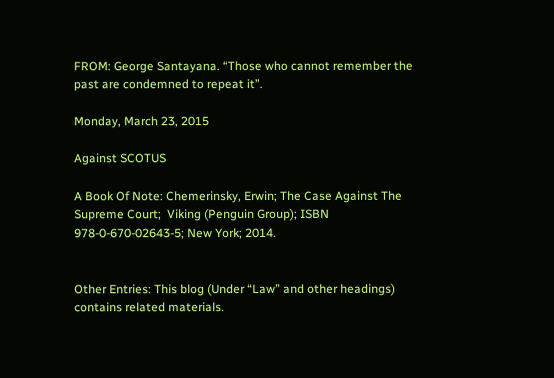FROM: George Santayana. “Those who cannot remember the past are condemned to repeat it”.

Monday, March 23, 2015

Against SCOTUS

A Book Of Note: Chemerinsky, Erwin; The Case Against The Supreme Court;  Viking (Penguin Group); ISBN 978-0-670-02643-5; New York; 2014.


Other Entries: This blog (Under “Law” and other headings) contains related materials.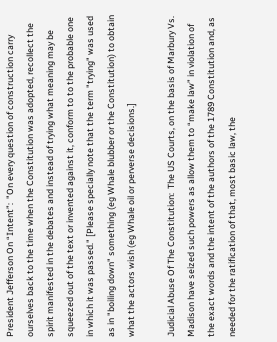President Jefferson On “Intent”:  "On every question of construction carry ourselves back to the time when the Constitution was adopted, recollect the spirit manifested in the debates and instead of trying what meaning may be squeezed out of the text or invented against it, conform to to the probable one in which it was passed." [Please specially note that the term "trying" was used as in "boiling down" something (eg Whale blubber or the Constitution) to obtain what the actors wish (eg Whale oil or perverse decisions.]

Judicial Abuse Of The Constitution:  The US Courts, on the basis of Marbury Vs. Madison have seized such powers as allow them to “make law” in violation of the exact words and the intent of the authors of the 1789 Constitution and, as needed for the ratification of that, most basic law, the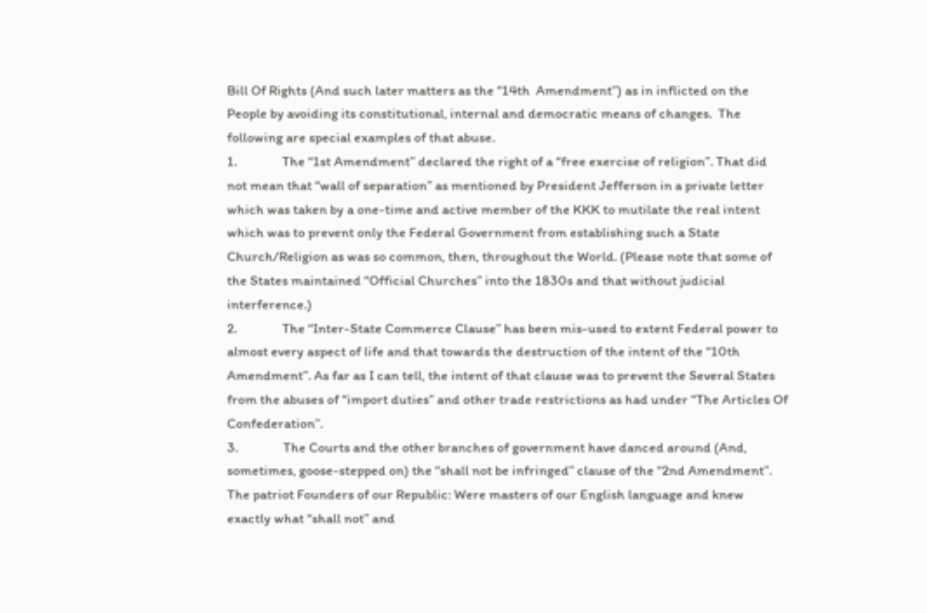Bill Of Rights (And such later matters as the “14th  Amendment”) as in inflicted on the People by avoiding its constitutional, internal and democratic means of changes.  The following are special examples of that abuse.
1.               The “1st Amendment” declared the right of a “free exercise of religion”. That did not mean that “wall of separation” as mentioned by President Jefferson in a private letter which was taken by a one-time and active member of the KKK to mutilate the real intent which was to prevent only the Federal Government from establishing such a State Church/Religion as was so common, then, throughout the World. (Please note that some of the States maintained “Official Churches” into the 1830s and that without judicial interference.)
2.               The “Inter-State Commerce Clause” has been mis-used to extent Federal power to almost every aspect of life and that towards the destruction of the intent of the “10th Amendment”. As far as I can tell, the intent of that clause was to prevent the Several States from the abuses of “import duties” and other trade restrictions as had under “The Articles Of Confederation”.
3.               The Courts and the other branches of government have danced around (And, sometimes, goose-stepped on) the “shall not be infringed” clause of the “2nd Amendment”. The patriot Founders of our Republic: Were masters of our English language and knew exactly what “shall not” and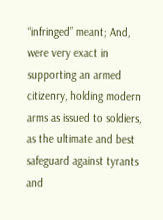“infringed” meant; And, were very exact in supporting an armed citizenry, holding modern arms as issued to soldiers, as the ultimate and best safeguard against tyrants and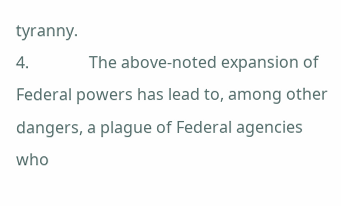tyranny.
4.               The above-noted expansion of Federal powers has lead to, among other dangers, a plague of Federal agencies who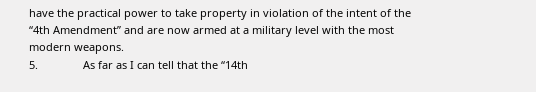have the practical power to take property in violation of the intent of the “4th Amendment” and are now armed at a military level with the most modern weapons.
5.               As far as I can tell that the “14th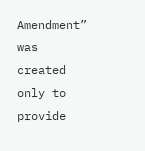Amendment” was created only to provide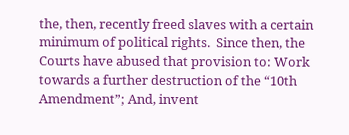the, then, recently freed slaves with a certain minimum of political rights.  Since then, the Courts have abused that provision to: Work towards a further destruction of the “10th Amendment”; And, invent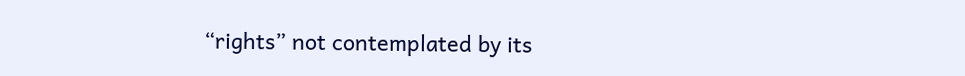“rights” not contemplated by its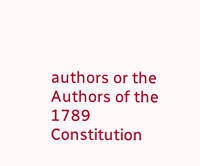authors or the Authors of the 1789 Constitution